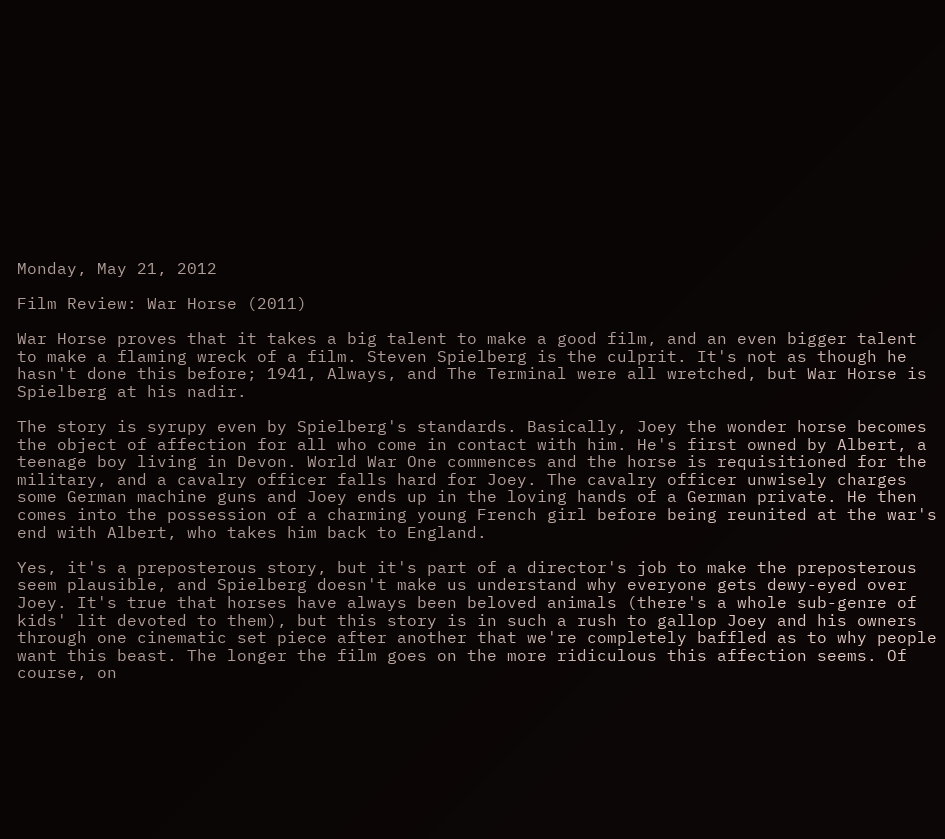Monday, May 21, 2012

Film Review: War Horse (2011)

War Horse proves that it takes a big talent to make a good film, and an even bigger talent to make a flaming wreck of a film. Steven Spielberg is the culprit. It's not as though he hasn't done this before; 1941, Always, and The Terminal were all wretched, but War Horse is Spielberg at his nadir.

The story is syrupy even by Spielberg's standards. Basically, Joey the wonder horse becomes the object of affection for all who come in contact with him. He's first owned by Albert, a teenage boy living in Devon. World War One commences and the horse is requisitioned for the military, and a cavalry officer falls hard for Joey. The cavalry officer unwisely charges some German machine guns and Joey ends up in the loving hands of a German private. He then comes into the possession of a charming young French girl before being reunited at the war's end with Albert, who takes him back to England.

Yes, it's a preposterous story, but it's part of a director's job to make the preposterous seem plausible, and Spielberg doesn't make us understand why everyone gets dewy-eyed over Joey. It's true that horses have always been beloved animals (there's a whole sub-genre of kids' lit devoted to them), but this story is in such a rush to gallop Joey and his owners through one cinematic set piece after another that we're completely baffled as to why people want this beast. The longer the film goes on the more ridiculous this affection seems. Of course, on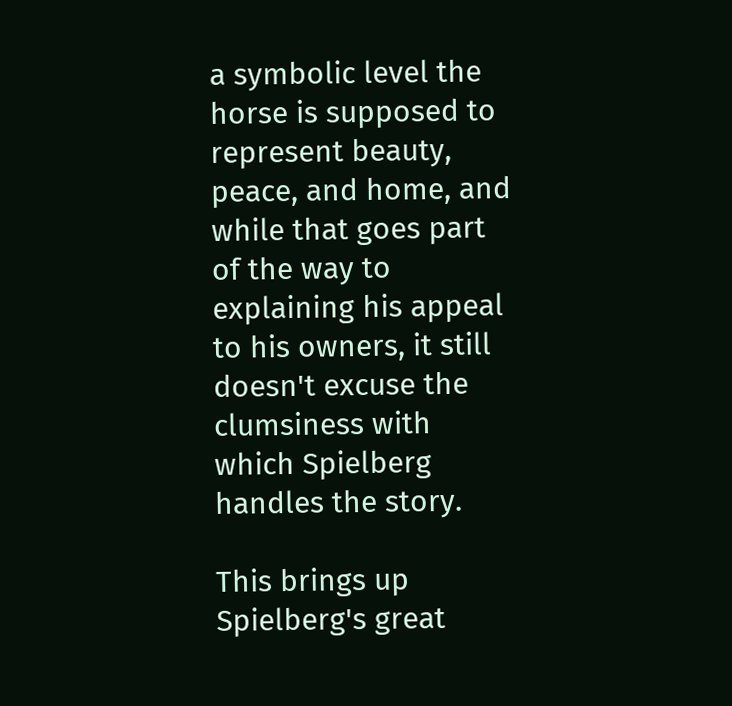a symbolic level the horse is supposed to represent beauty, peace, and home, and while that goes part of the way to explaining his appeal to his owners, it still doesn't excuse the clumsiness with which Spielberg handles the story.

This brings up Spielberg's great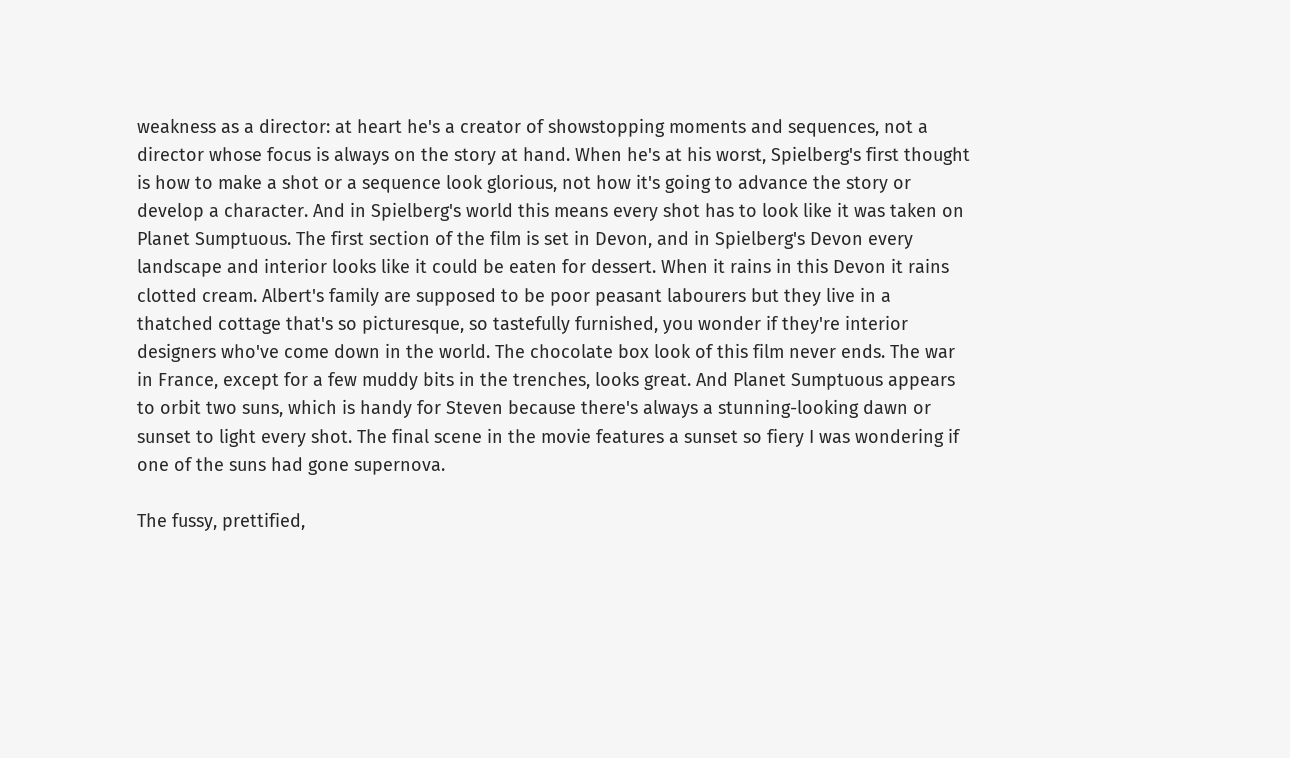weakness as a director: at heart he's a creator of showstopping moments and sequences, not a director whose focus is always on the story at hand. When he's at his worst, Spielberg's first thought is how to make a shot or a sequence look glorious, not how it's going to advance the story or develop a character. And in Spielberg's world this means every shot has to look like it was taken on Planet Sumptuous. The first section of the film is set in Devon, and in Spielberg's Devon every landscape and interior looks like it could be eaten for dessert. When it rains in this Devon it rains clotted cream. Albert's family are supposed to be poor peasant labourers but they live in a thatched cottage that's so picturesque, so tastefully furnished, you wonder if they're interior designers who've come down in the world. The chocolate box look of this film never ends. The war in France, except for a few muddy bits in the trenches, looks great. And Planet Sumptuous appears to orbit two suns, which is handy for Steven because there's always a stunning-looking dawn or sunset to light every shot. The final scene in the movie features a sunset so fiery I was wondering if one of the suns had gone supernova.

The fussy, prettified,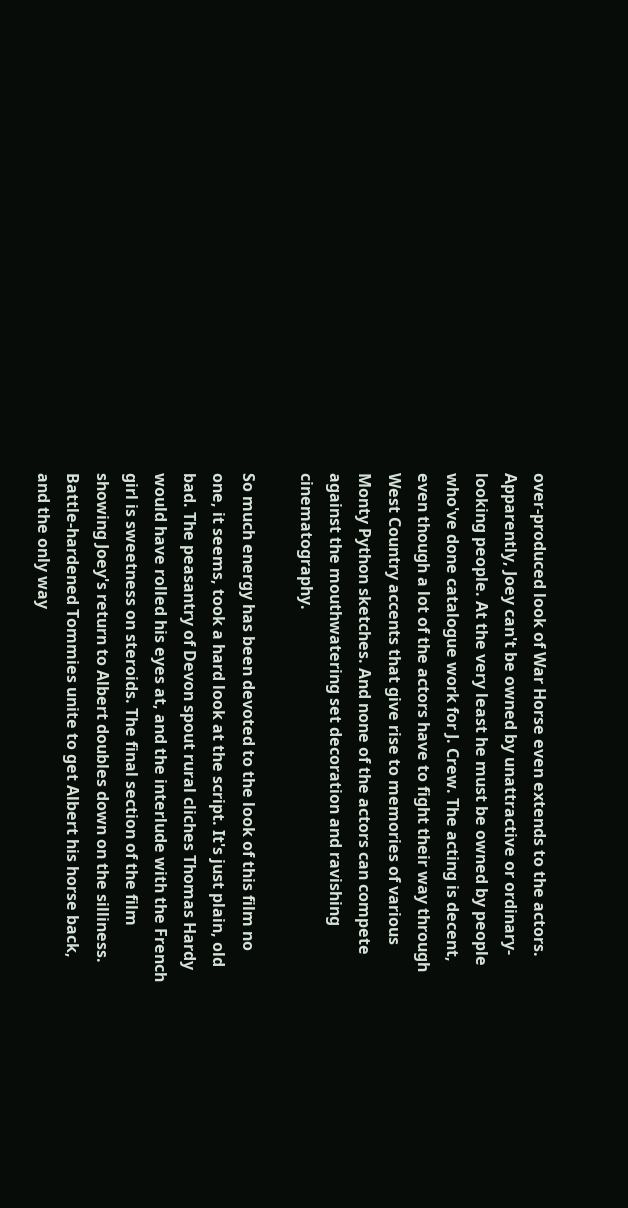over-produced look of War Horse even extends to the actors. Apparently, Joey can't be owned by unattractive or ordinary-looking people. At the very least he must be owned by people who've done catalogue work for J. Crew. The acting is decent, even though a lot of the actors have to fight their way through West Country accents that give rise to memories of various Monty Python sketches. And none of the actors can compete against the mouthwatering set decoration and ravishing cinematography.

So much energy has been devoted to the look of this film no one, it seems, took a hard look at the script. It's just plain, old bad. The peasantry of Devon spout rural cliches Thomas Hardy would have rolled his eyes at, and the interlude with the French girl is sweetness on steroids. The final section of the film showing Joey's return to Albert doubles down on the silliness. Battle-hardened Tommies unite to get Albert his horse back, and the only way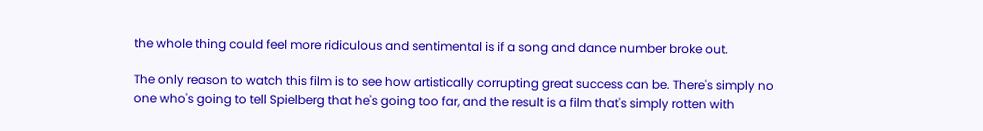the whole thing could feel more ridiculous and sentimental is if a song and dance number broke out.

The only reason to watch this film is to see how artistically corrupting great success can be. There's simply no one who's going to tell Spielberg that he's going too far, and the result is a film that's simply rotten with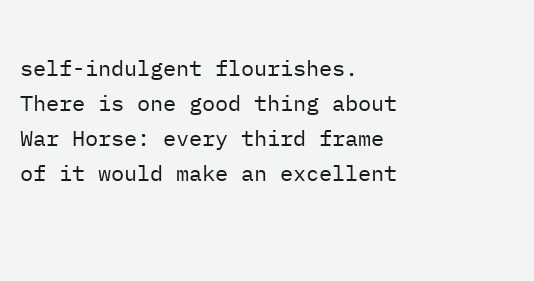self-indulgent flourishes. There is one good thing about War Horse: every third frame of it would make an excellent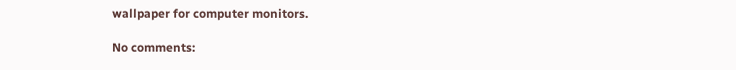wallpaper for computer monitors.

No comments: